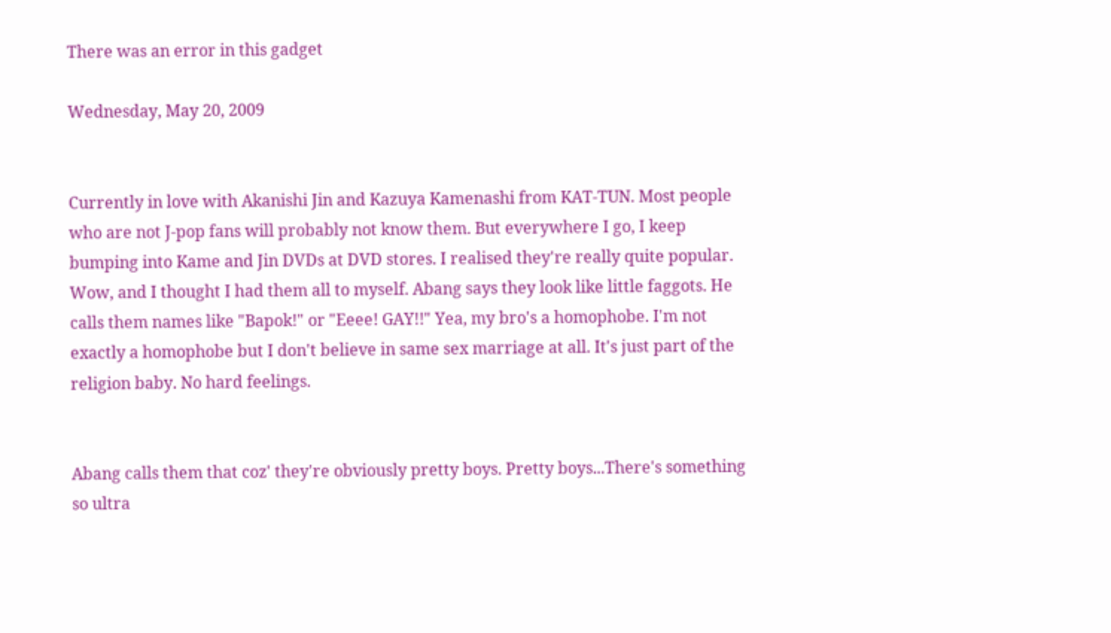There was an error in this gadget

Wednesday, May 20, 2009


Currently in love with Akanishi Jin and Kazuya Kamenashi from KAT-TUN. Most people who are not J-pop fans will probably not know them. But everywhere I go, I keep bumping into Kame and Jin DVDs at DVD stores. I realised they're really quite popular. Wow, and I thought I had them all to myself. Abang says they look like little faggots. He calls them names like "Bapok!" or "Eeee! GAY!!" Yea, my bro's a homophobe. I'm not exactly a homophobe but I don't believe in same sex marriage at all. It's just part of the religion baby. No hard feelings.


Abang calls them that coz' they're obviously pretty boys. Pretty boys...There's something so ultra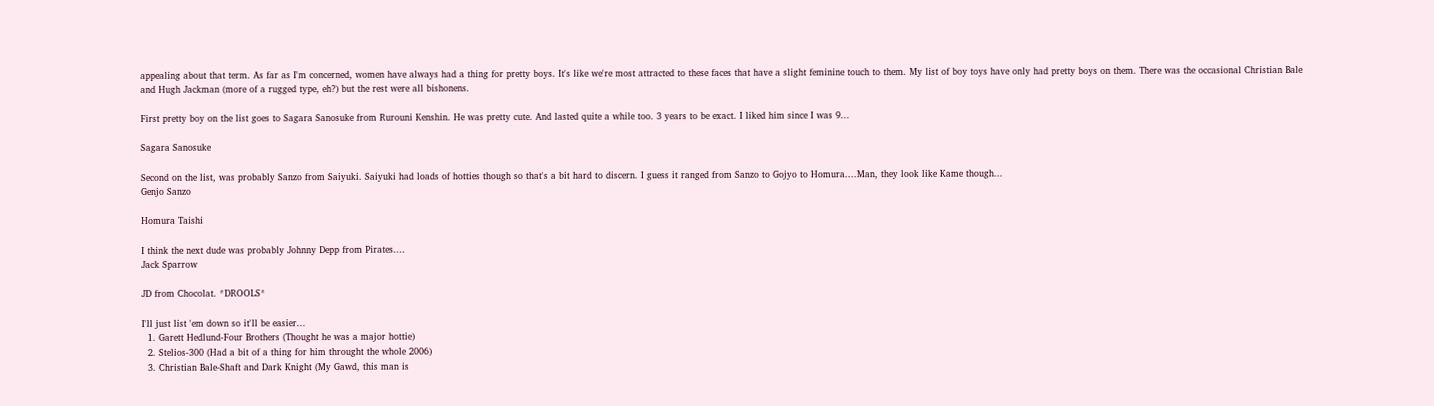appealing about that term. As far as I'm concerned, women have always had a thing for pretty boys. It's like we're most attracted to these faces that have a slight feminine touch to them. My list of boy toys have only had pretty boys on them. There was the occasional Christian Bale and Hugh Jackman (more of a rugged type, eh?) but the rest were all bishonens.

First pretty boy on the list goes to Sagara Sanosuke from Rurouni Kenshin. He was pretty cute. And lasted quite a while too. 3 years to be exact. I liked him since I was 9...

Sagara Sanosuke

Second on the list, was probably Sanzo from Saiyuki. Saiyuki had loads of hotties though so that's a bit hard to discern. I guess it ranged from Sanzo to Gojyo to Homura....Man, they look like Kame though...
Genjo Sanzo

Homura Taishi

I think the next dude was probably Johnny Depp from Pirates....
Jack Sparrow

JD from Chocolat. *DROOLS*

I'll just list 'em down so it'll be easier...
  1. Garett Hedlund-Four Brothers (Thought he was a major hottie)
  2. Stelios-300 (Had a bit of a thing for him throught the whole 2006)
  3. Christian Bale-Shaft and Dark Knight (My Gawd, this man is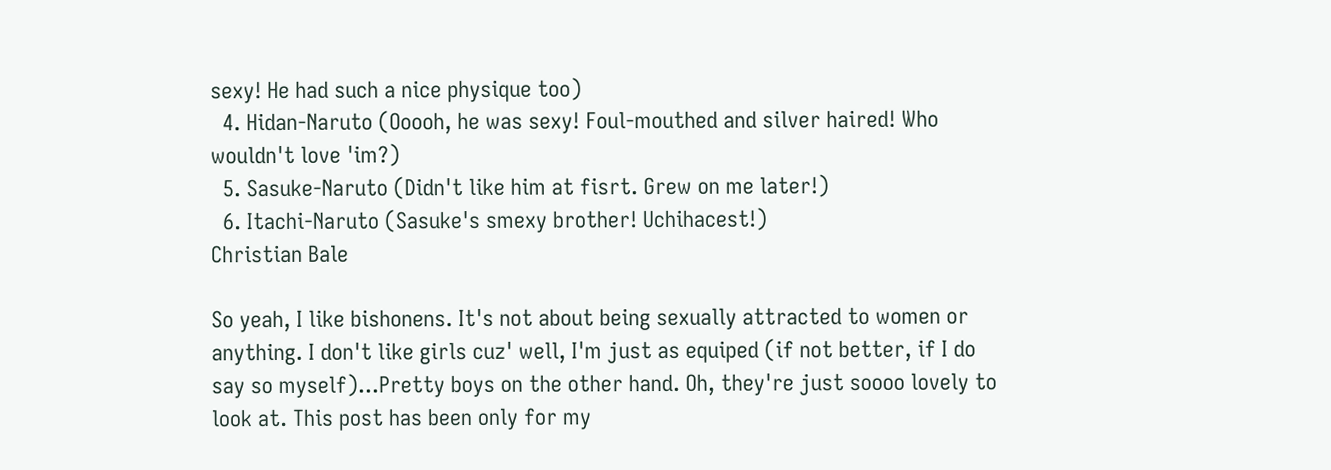sexy! He had such a nice physique too)
  4. Hidan-Naruto (Ooooh, he was sexy! Foul-mouthed and silver haired! Who wouldn't love 'im?)
  5. Sasuke-Naruto (Didn't like him at fisrt. Grew on me later!)
  6. Itachi-Naruto (Sasuke's smexy brother! Uchihacest!)
Christian Bale

So yeah, I like bishonens. It's not about being sexually attracted to women or anything. I don't like girls cuz' well, I'm just as equiped (if not better, if I do say so myself)...Pretty boys on the other hand. Oh, they're just soooo lovely to look at. This post has been only for my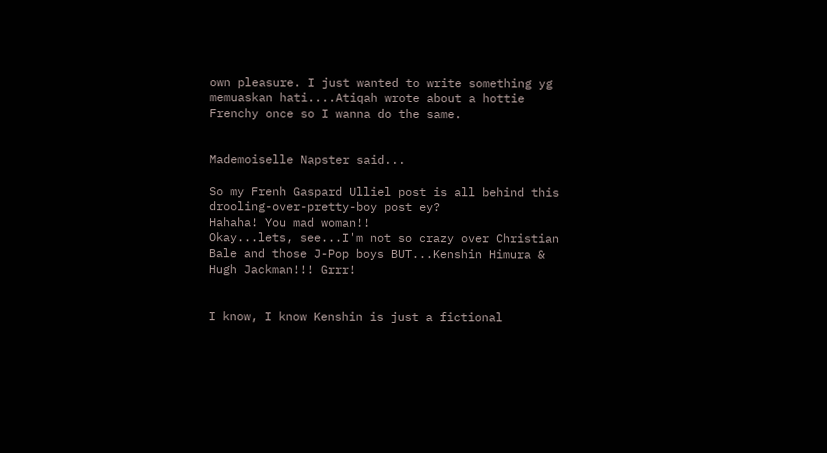own pleasure. I just wanted to write something yg memuaskan hati....Atiqah wrote about a hottie Frenchy once so I wanna do the same.


Mademoiselle Napster said...

So my Frenh Gaspard Ulliel post is all behind this drooling-over-pretty-boy post ey?
Hahaha! You mad woman!!
Okay...lets, see...I'm not so crazy over Christian Bale and those J-Pop boys BUT...Kenshin Himura & Hugh Jackman!!! Grrr!


I know, I know Kenshin is just a fictional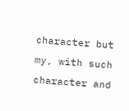character but my, with such character and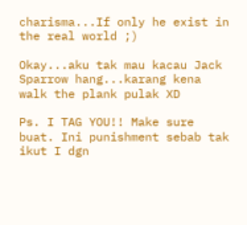charisma...If only he exist in the real world ;)

Okay...aku tak mau kacau Jack Sparrow hang...karang kena walk the plank pulak XD

Ps. I TAG YOU!! Make sure buat. Ini punishment sebab tak ikut I dgn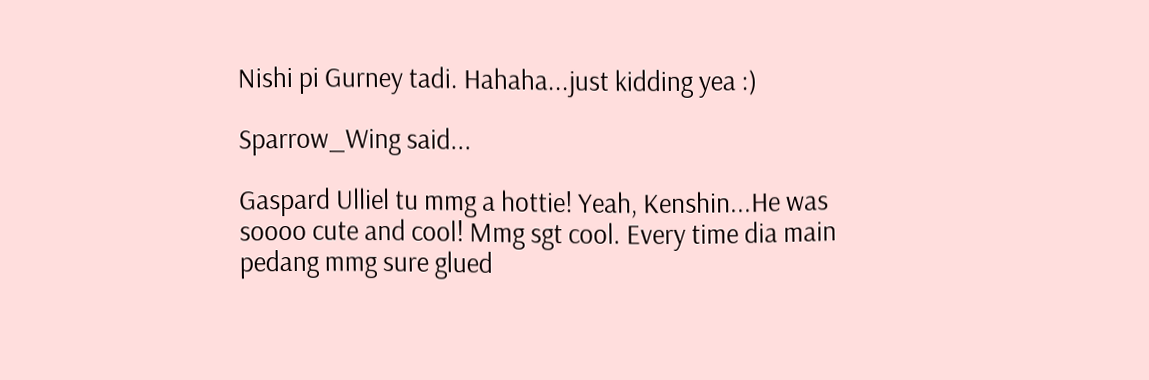Nishi pi Gurney tadi. Hahaha...just kidding yea :)

Sparrow_Wing said...

Gaspard Ulliel tu mmg a hottie! Yeah, Kenshin...He was soooo cute and cool! Mmg sgt cool. Every time dia main pedang mmg sure glued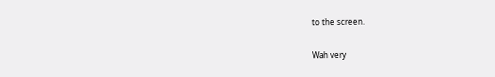to the screen.

Wah very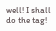well! I shall do the tag!